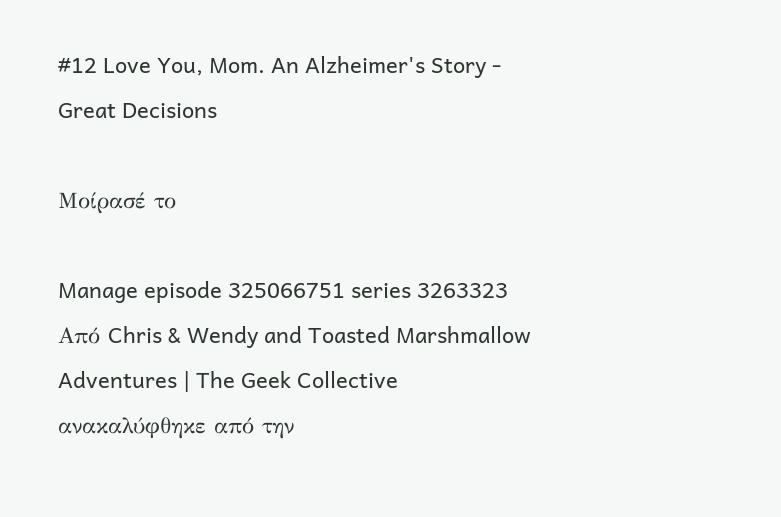#12 Love You, Mom. An Alzheimer's Story - Great Decisions

Μοίρασέ το

Manage episode 325066751 series 3263323
Από Chris & Wendy and Toasted Marshmallow Adventures | The Geek Collective ανακαλύφθηκε από την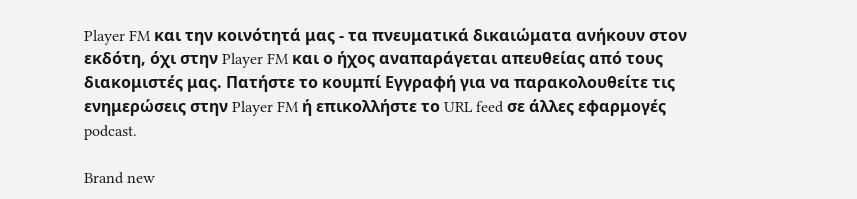Player FM και την κοινότητά μας - τα πνευματικά δικαιώματα ανήκουν στον εκδότη, όχι στην Player FM και ο ήχος αναπαράγεται απευθείας από τους διακομιστές μας. Πατήστε το κουμπί Εγγραφή για να παρακολουθείτε τις ενημερώσεις στην Player FM ή επικολλήστε το URL feed σε άλλες εφαρμογές podcast.

Brand new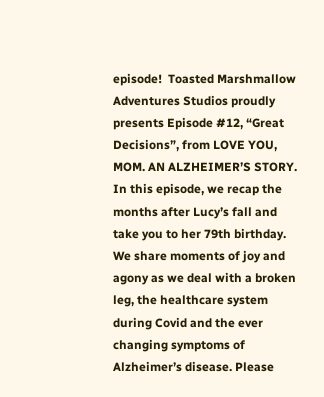episode!  Toasted Marshmallow Adventures Studios proudly presents Episode #12, “Great Decisions”, from LOVE YOU, MOM. AN ALZHEIMER’S STORY. In this episode, we recap the months after Lucy’s fall and take you to her 79th birthday. We share moments of joy and agony as we deal with a broken leg, the healthcare system during Covid and the ever changing symptoms of Alzheimer’s disease. Please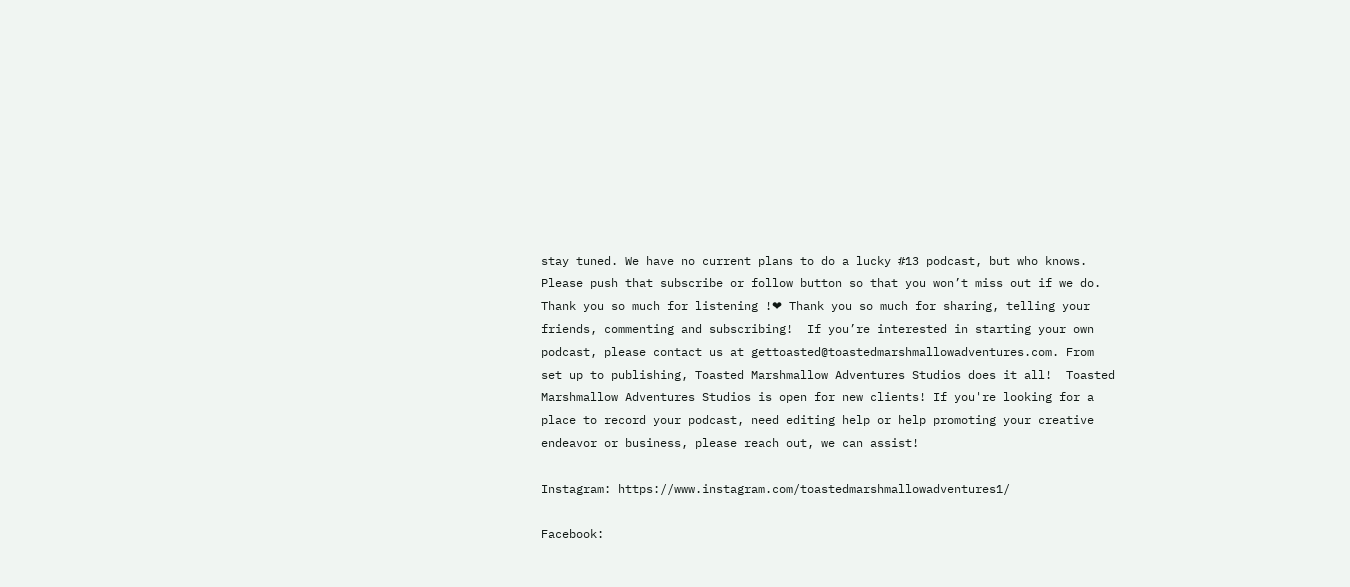stay tuned. We have no current plans to do a lucky #13 podcast, but who knows. Please push that subscribe or follow button so that you won’t miss out if we do. Thank you so much for listening !❤ Thank you so much for sharing, telling your friends, commenting and subscribing!  If you’re interested in starting your own podcast, please contact us at gettoasted@toastedmarshmallowadventures.com. From set up to publishing, Toasted Marshmallow Adventures Studios does it all!  Toasted Marshmallow Adventures Studios is open for new clients! If you're looking for a place to record your podcast, need editing help or help promoting your creative endeavor or business, please reach out, we can assist!

Instagram: https://www.instagram.com/toastedmarshmallowadventures1/

Facebook: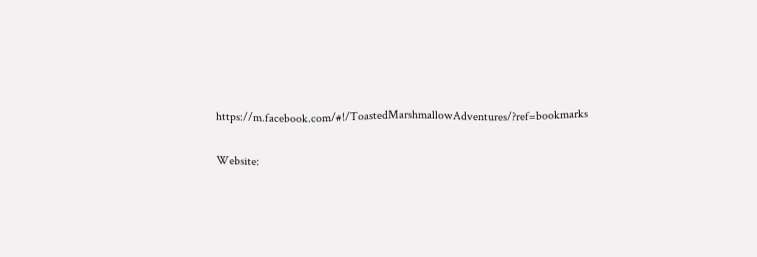https://m.facebook.com/#!/ToastedMarshmallowAdventures/?ref=bookmarks

Website: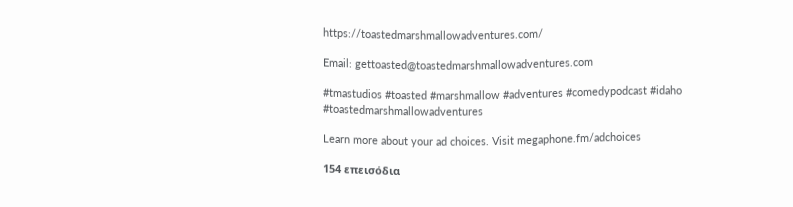https://toastedmarshmallowadventures.com/

Email: gettoasted@toastedmarshmallowadventures.com

#tmastudios #toasted #marshmallow #adventures #comedypodcast #idaho #toastedmarshmallowadventures

Learn more about your ad choices. Visit megaphone.fm/adchoices

154 επεισόδια